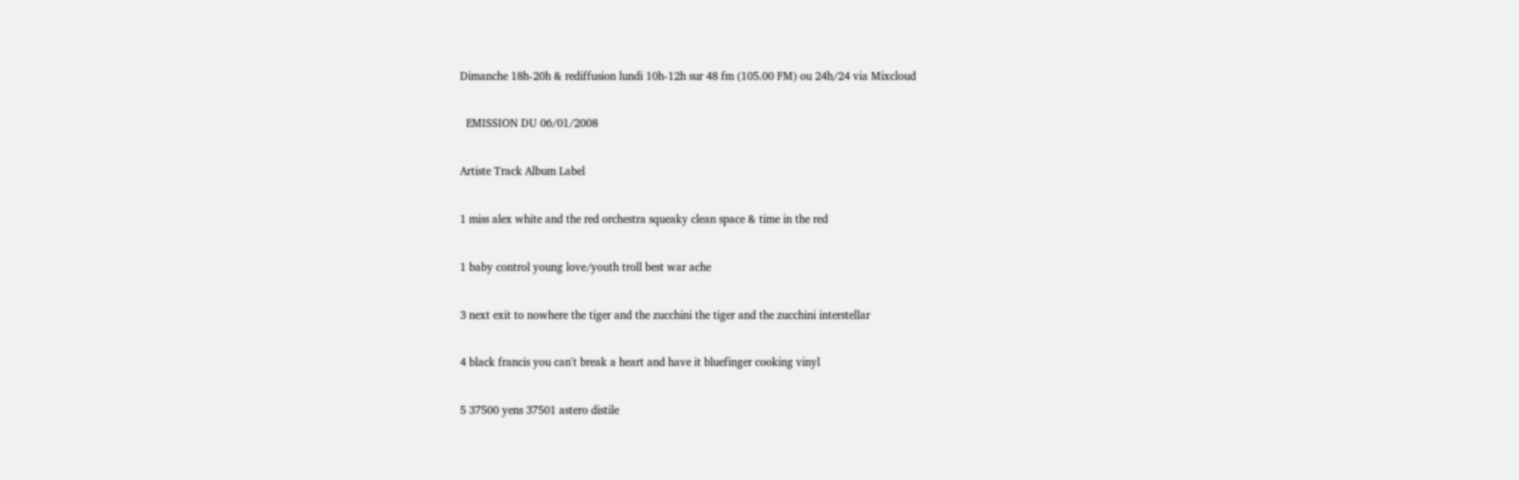Dimanche 18h-20h & rediffusion lundi 10h-12h sur 48 fm (105.00 FM) ou 24h/24 via Mixcloud

  EMISSION DU 06/01/2008

Artiste Track Album Label

1 miss alex white and the red orchestra squeaky clean space & time in the red

1 baby control young love/youth troll best war ache

3 next exit to nowhere the tiger and the zucchini the tiger and the zucchini interstellar

4 black francis you can't break a heart and have it bluefinger cooking vinyl

5 37500 yens 37501 astero distile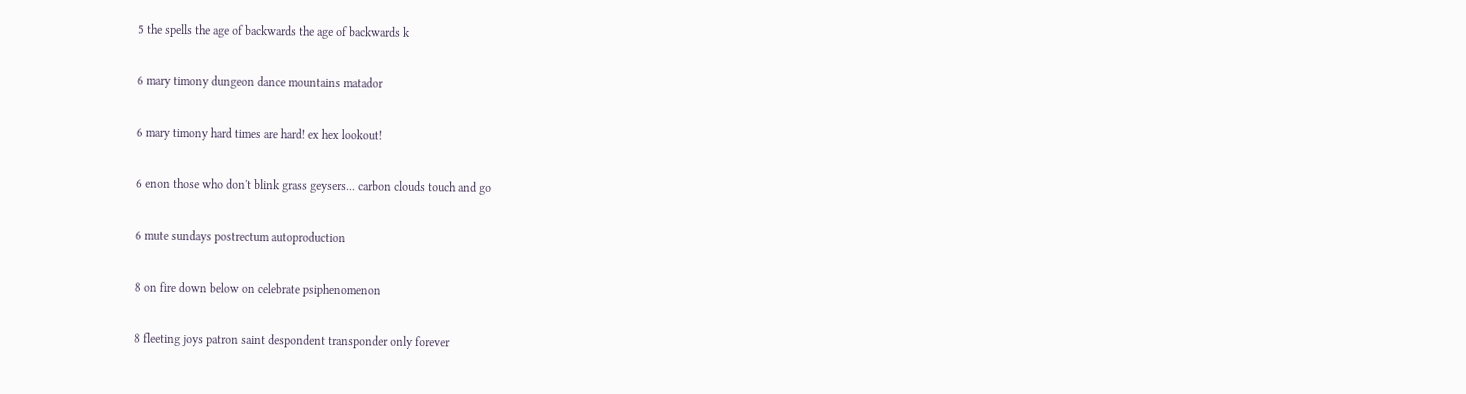5 the spells the age of backwards the age of backwards k

6 mary timony dungeon dance mountains matador

6 mary timony hard times are hard! ex hex lookout!

6 enon those who don't blink grass geysers... carbon clouds touch and go

6 mute sundays postrectum autoproduction

8 on fire down below on celebrate psiphenomenon

8 fleeting joys patron saint despondent transponder only forever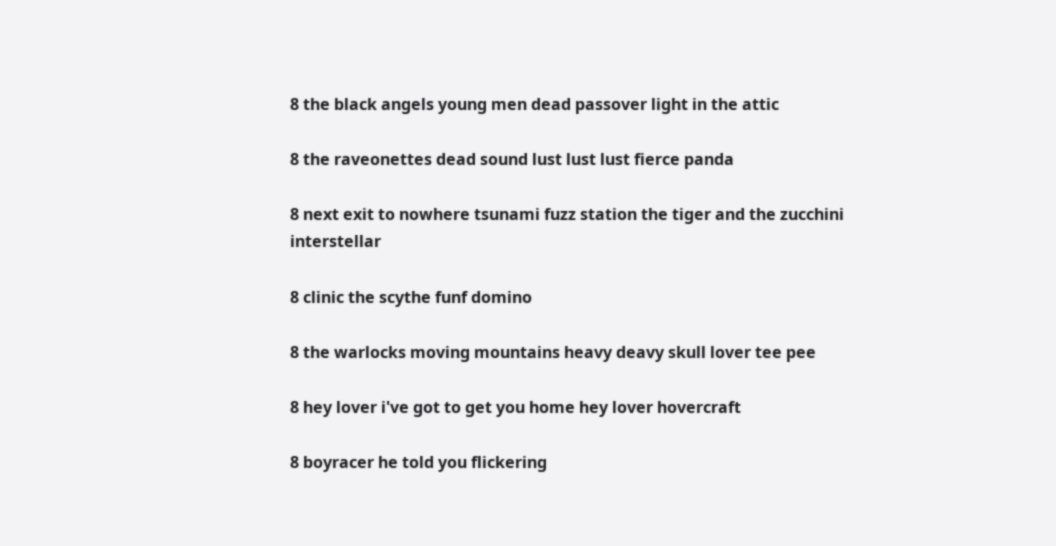8 the black angels young men dead passover light in the attic

8 the raveonettes dead sound lust lust lust fierce panda

8 next exit to nowhere tsunami fuzz station the tiger and the zucchini interstellar

8 clinic the scythe funf domino

8 the warlocks moving mountains heavy deavy skull lover tee pee

8 hey lover i've got to get you home hey lover hovercraft

8 boyracer he told you flickering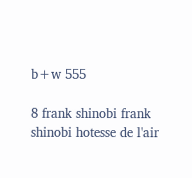b+w 555

8 frank shinobi frank shinobi hotesse de l'air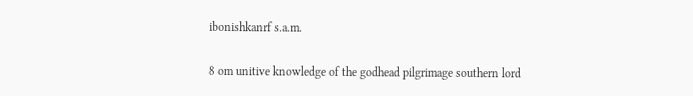ibonishkanrf s.a.m.

8 om unitive knowledge of the godhead pilgrimage southern lord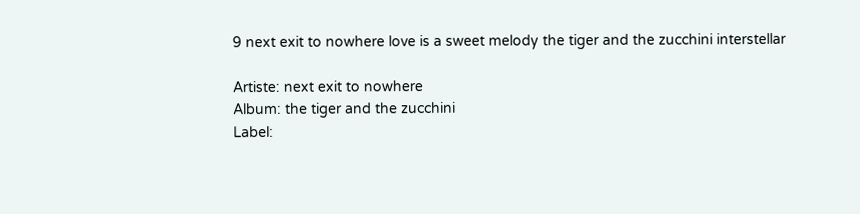9 next exit to nowhere love is a sweet melody the tiger and the zucchini interstellar

Artiste: next exit to nowhere
Album: the tiger and the zucchini
Label: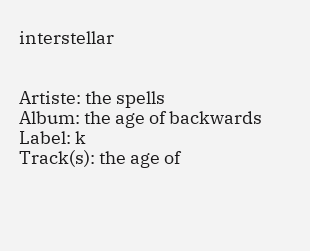interstellar


Artiste: the spells
Album: the age of backwards
Label: k
Track(s): the age of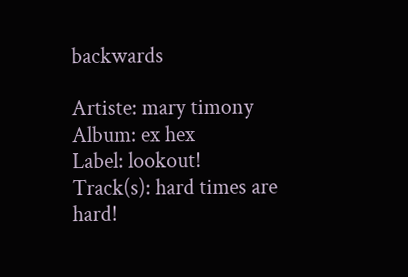backwards

Artiste: mary timony
Album: ex hex
Label: lookout!
Track(s): hard times are hard!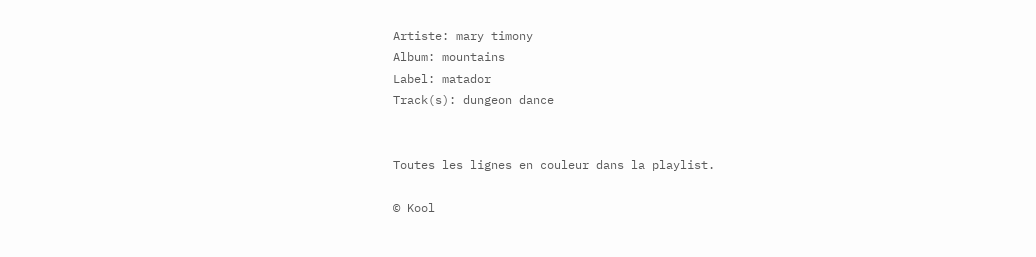Artiste: mary timony
Album: mountains
Label: matador
Track(s): dungeon dance


Toutes les lignes en couleur dans la playlist.

© Kool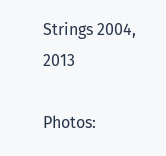Strings 2004, 2013

Photos: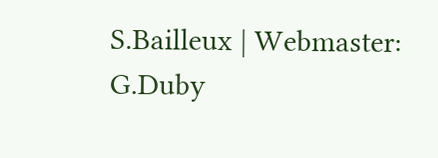S.Bailleux | Webmaster: G.Duby